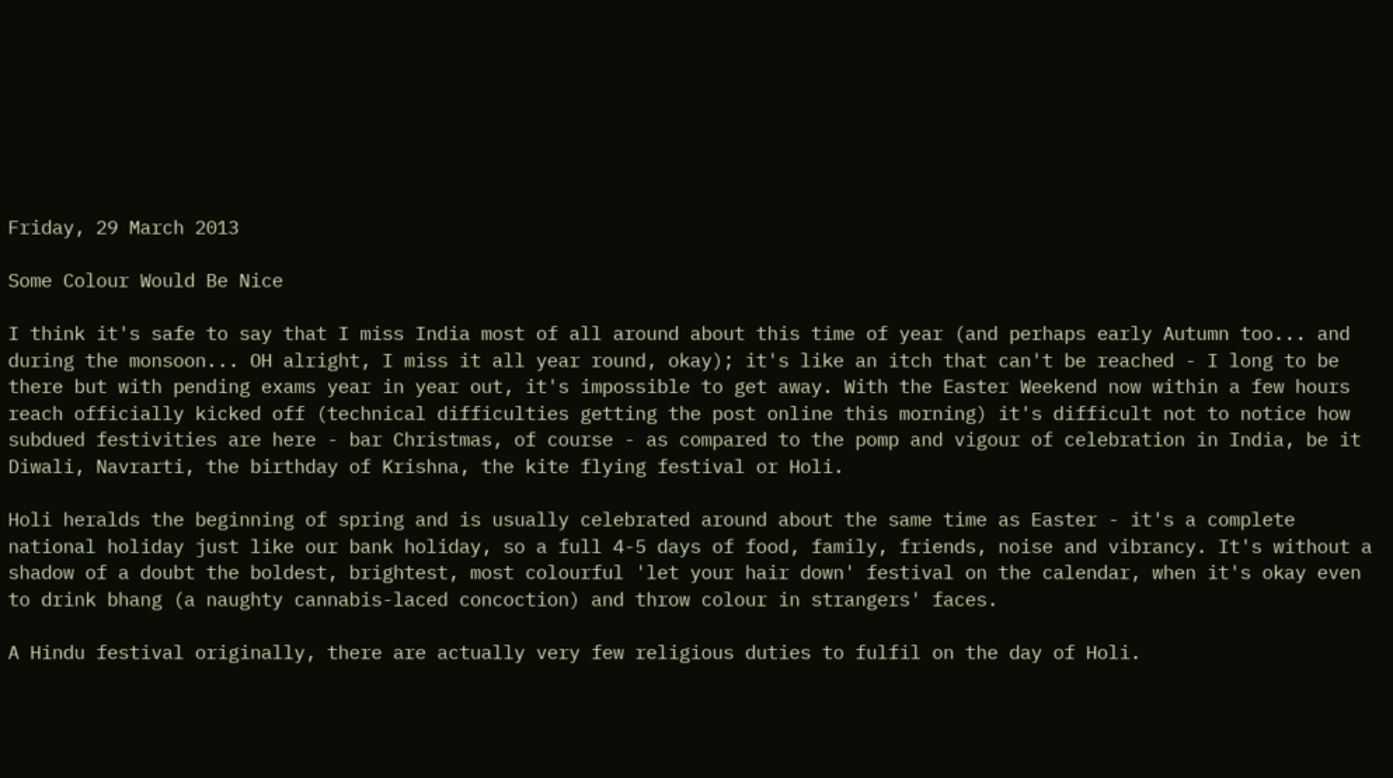Friday, 29 March 2013

Some Colour Would Be Nice

I think it's safe to say that I miss India most of all around about this time of year (and perhaps early Autumn too... and during the monsoon... OH alright, I miss it all year round, okay); it's like an itch that can't be reached - I long to be there but with pending exams year in year out, it's impossible to get away. With the Easter Weekend now within a few hours reach officially kicked off (technical difficulties getting the post online this morning) it's difficult not to notice how subdued festivities are here - bar Christmas, of course - as compared to the pomp and vigour of celebration in India, be it Diwali, Navrarti, the birthday of Krishna, the kite flying festival or Holi.

Holi heralds the beginning of spring and is usually celebrated around about the same time as Easter - it's a complete national holiday just like our bank holiday, so a full 4-5 days of food, family, friends, noise and vibrancy. It's without a shadow of a doubt the boldest, brightest, most colourful 'let your hair down' festival on the calendar, when it's okay even to drink bhang (a naughty cannabis-laced concoction) and throw colour in strangers' faces.

A Hindu festival originally, there are actually very few religious duties to fulfil on the day of Holi.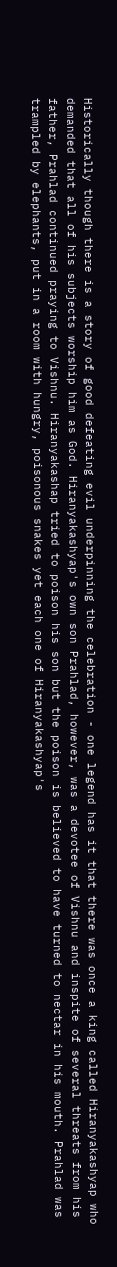Historically though there is a story of good defeating evil underpinning the celebration - one legend has it that there was once a king called Hiranyakashyap who demanded that all of his subjects worship him as God. Hiranyakashyap's own son Prahlad, however, was a devotee of Vishnu and inspite of several threats from his father, Prahlad continued praying to Vishnu. Hiranyakashap tried to poison his son but the poison is believed to have turned to nectar in his mouth. Prahlad was trampled by elephants, put in a room with hungry, poisonous snakes yet each one of Hiranyakashyap's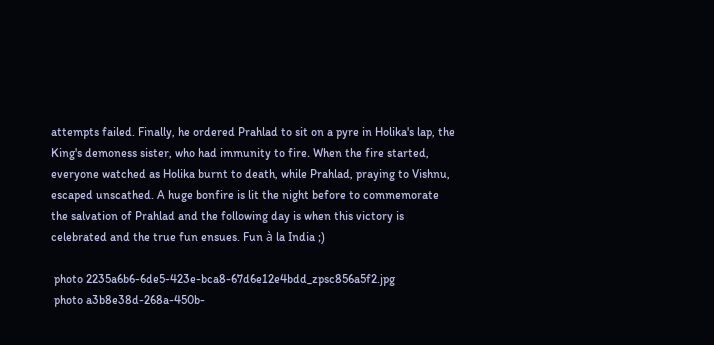attempts failed. Finally, he ordered Prahlad to sit on a pyre in Holika's lap, the King's demoness sister, who had immunity to fire. When the fire started, everyone watched as Holika burnt to death, while Prahlad, praying to Vishnu, escaped unscathed. A huge bonfire is lit the night before to commemorate the salvation of Prahlad and the following day is when this victory is celebrated and the true fun ensues. Fun à la India ;)

 photo 2235a6b6-6de5-423e-bca8-67d6e12e4bdd_zpsc856a5f2.jpg
 photo a3b8e38d-268a-450b-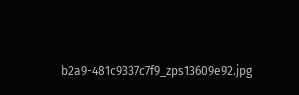b2a9-481c9337c7f9_zps13609e92.jpg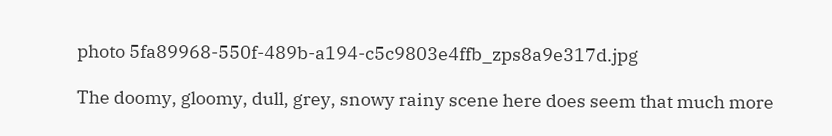photo 5fa89968-550f-489b-a194-c5c9803e4ffb_zps8a9e317d.jpg

The doomy, gloomy, dull, grey, snowy rainy scene here does seem that much more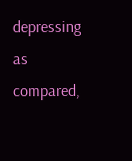depressing as compared,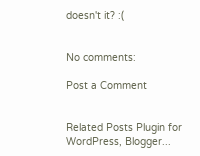doesn't it? :(


No comments:

Post a Comment


Related Posts Plugin for WordPress, Blogger...